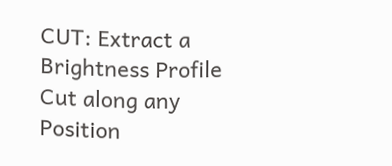CUT: Extract a Brightness Profile Cut along any Position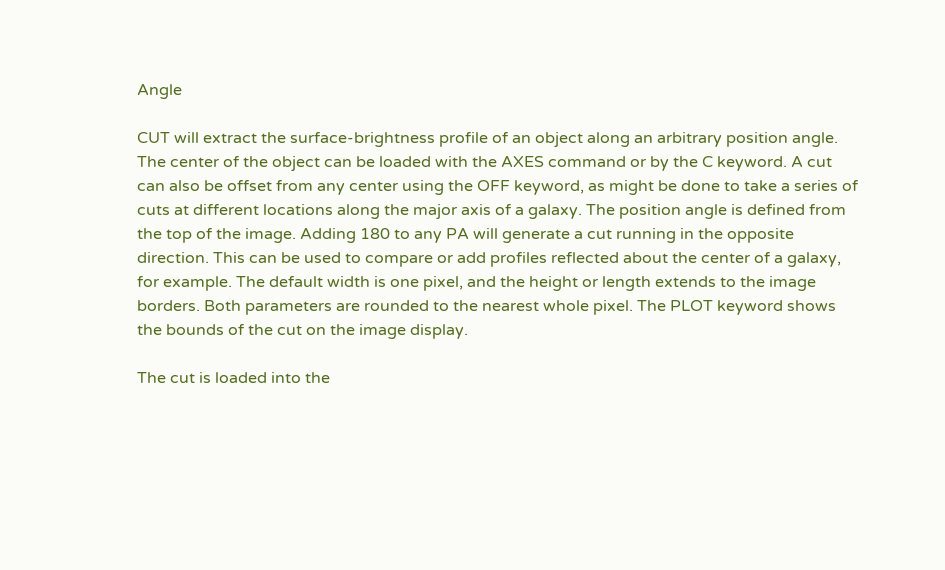Angle

CUT will extract the surface-brightness profile of an object along an arbitrary position angle. The center of the object can be loaded with the AXES command or by the C keyword. A cut can also be offset from any center using the OFF keyword, as might be done to take a series of cuts at different locations along the major axis of a galaxy. The position angle is defined from the top of the image. Adding 180 to any PA will generate a cut running in the opposite direction. This can be used to compare or add profiles reflected about the center of a galaxy, for example. The default width is one pixel, and the height or length extends to the image borders. Both parameters are rounded to the nearest whole pixel. The PLOT keyword shows the bounds of the cut on the image display.

The cut is loaded into the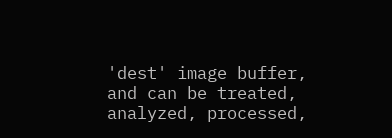'dest' image buffer, and can be treated, analyzed, processed,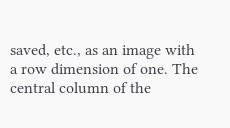saved, etc., as an image with a row dimension of one. The central column of the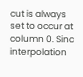cut is always set to occur at column 0. Sinc interpolation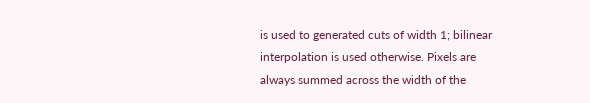is used to generated cuts of width 1; bilinear interpolation is used otherwise. Pixels are always summed across the width of the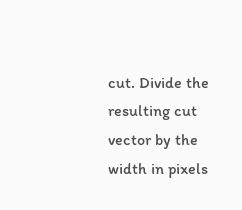cut. Divide the resulting cut vector by the width in pixels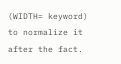(WIDTH= keyword) to normalize it after the fact.